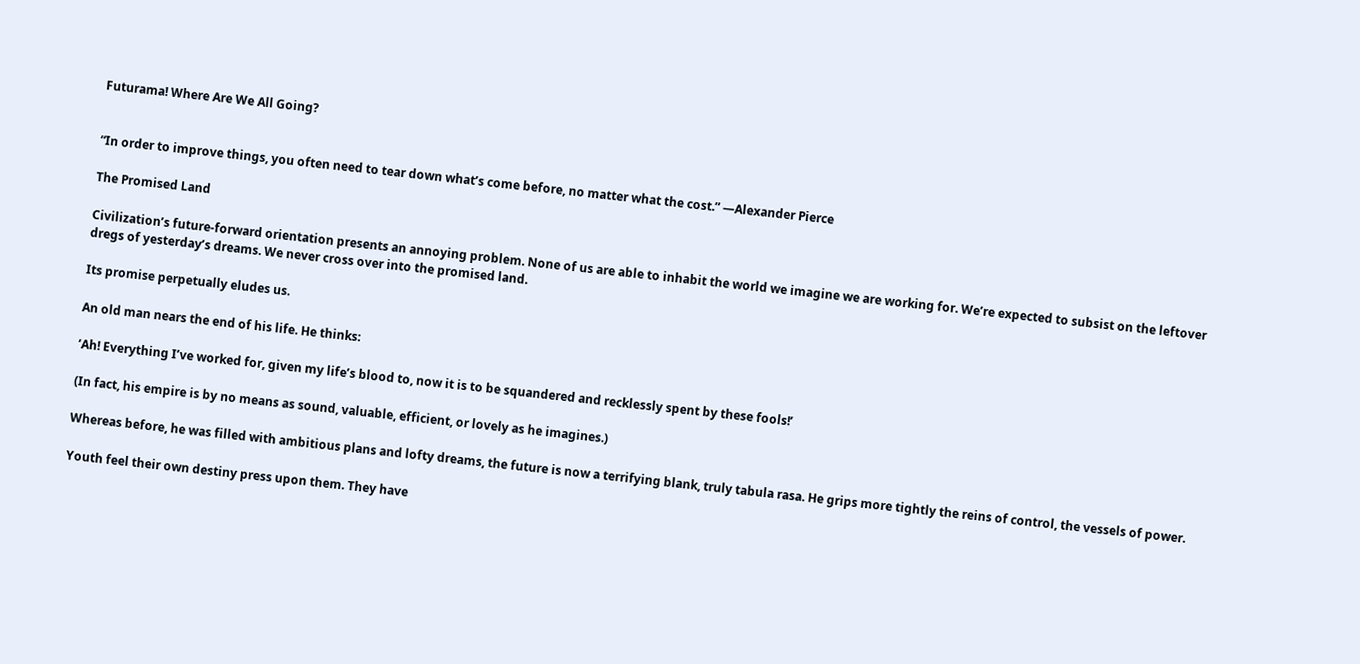Futurama! Where Are We All Going?


“In order to improve things, you often need to tear down what’s come before, no matter what the cost.” —Alexander Pierce

The Promised Land

Civilization’s future-forward orientation presents an annoying problem. None of us are able to inhabit the world we imagine we are working for. We’re expected to subsist on the leftover dregs of yesterday’s dreams. We never cross over into the promised land.

Its promise perpetually eludes us.

An old man nears the end of his life. He thinks:

‘Ah! Everything I’ve worked for, given my life’s blood to, now it is to be squandered and recklessly spent by these fools!’

(In fact, his empire is by no means as sound, valuable, efficient, or lovely as he imagines.)

Whereas before, he was filled with ambitious plans and lofty dreams, the future is now a terrifying blank, truly tabula rasa. He grips more tightly the reins of control, the vessels of power.

Youth feel their own destiny press upon them. They have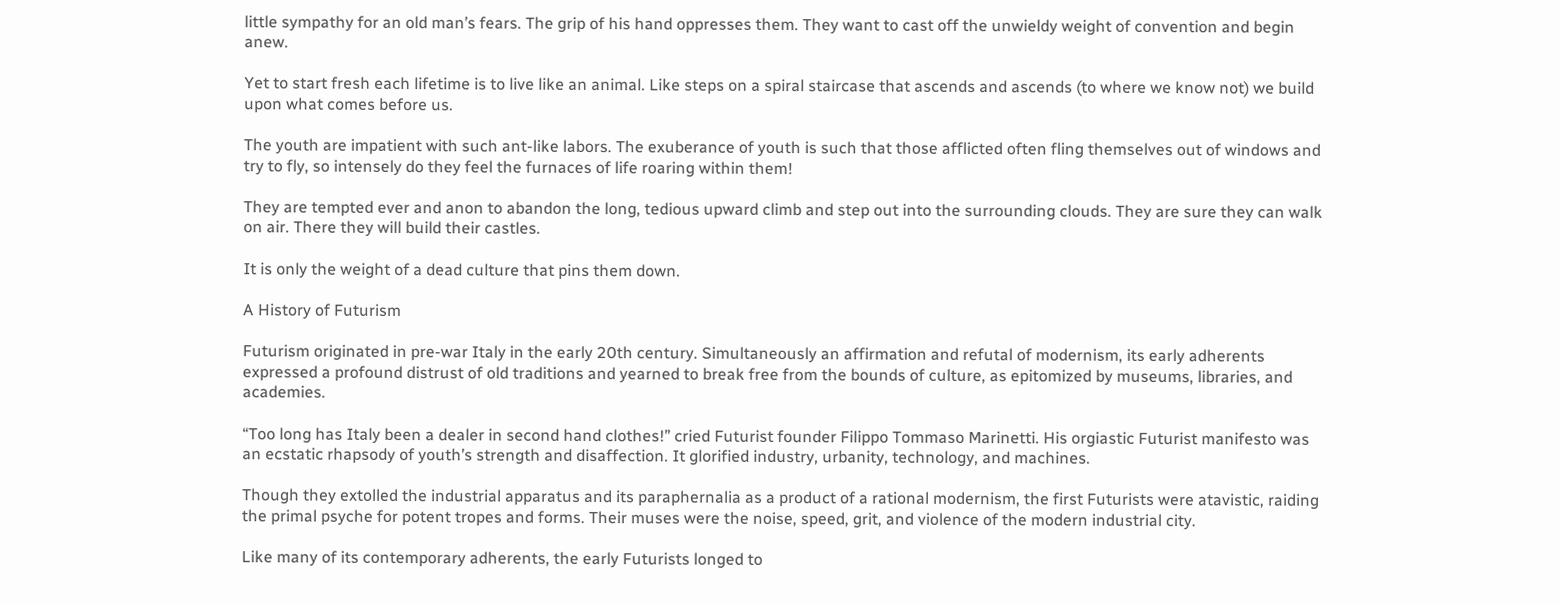little sympathy for an old man’s fears. The grip of his hand oppresses them. They want to cast off the unwieldy weight of convention and begin anew.

Yet to start fresh each lifetime is to live like an animal. Like steps on a spiral staircase that ascends and ascends (to where we know not) we build upon what comes before us.

The youth are impatient with such ant-like labors. The exuberance of youth is such that those afflicted often fling themselves out of windows and try to fly, so intensely do they feel the furnaces of life roaring within them!

They are tempted ever and anon to abandon the long, tedious upward climb and step out into the surrounding clouds. They are sure they can walk on air. There they will build their castles.

It is only the weight of a dead culture that pins them down.

A History of Futurism

Futurism originated in pre-war Italy in the early 20th century. Simultaneously an affirmation and refutal of modernism, its early adherents expressed a profound distrust of old traditions and yearned to break free from the bounds of culture, as epitomized by museums, libraries, and academies.

“Too long has Italy been a dealer in second hand clothes!” cried Futurist founder Filippo Tommaso Marinetti. His orgiastic Futurist manifesto was an ecstatic rhapsody of youth’s strength and disaffection. It glorified industry, urbanity, technology, and machines.

Though they extolled the industrial apparatus and its paraphernalia as a product of a rational modernism, the first Futurists were atavistic, raiding the primal psyche for potent tropes and forms. Their muses were the noise, speed, grit, and violence of the modern industrial city.

Like many of its contemporary adherents, the early Futurists longed to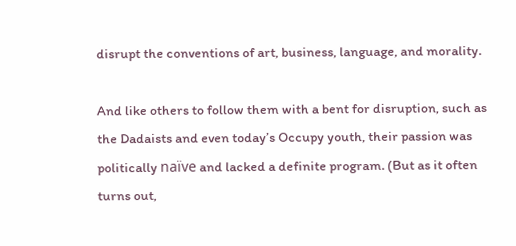disrupt the conventions of art, business, language, and morality.

And like others to follow them with a bent for disruption, such as the Dadaists and even today’s Occupy youth, their passion was politically naïve and lacked a definite program. (But as it often turns out,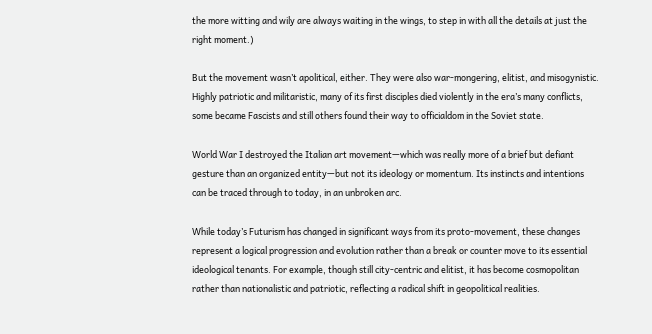the more witting and wily are always waiting in the wings, to step in with all the details at just the right moment.)

But the movement wasn’t apolitical, either. They were also war-mongering, elitist, and misogynistic. Highly patriotic and militaristic, many of its first disciples died violently in the era’s many conflicts, some became Fascists and still others found their way to officialdom in the Soviet state.

World War I destroyed the Italian art movement—which was really more of a brief but defiant gesture than an organized entity—but not its ideology or momentum. Its instincts and intentions can be traced through to today, in an unbroken arc.

While today’s Futurism has changed in significant ways from its proto-movement, these changes represent a logical progression and evolution rather than a break or counter move to its essential ideological tenants. For example, though still city-centric and elitist, it has become cosmopolitan rather than nationalistic and patriotic, reflecting a radical shift in geopolitical realities.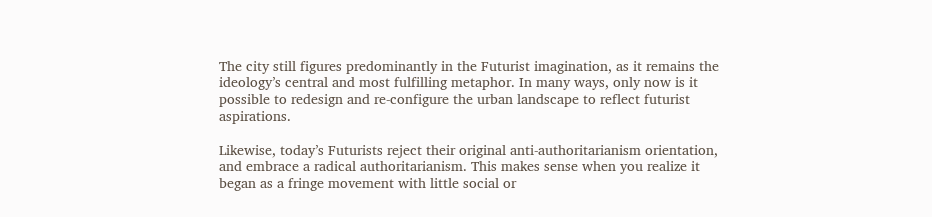The city still figures predominantly in the Futurist imagination, as it remains the ideology’s central and most fulfilling metaphor. In many ways, only now is it possible to redesign and re-configure the urban landscape to reflect futurist aspirations.

Likewise, today’s Futurists reject their original anti-authoritarianism orientation, and embrace a radical authoritarianism. This makes sense when you realize it began as a fringe movement with little social or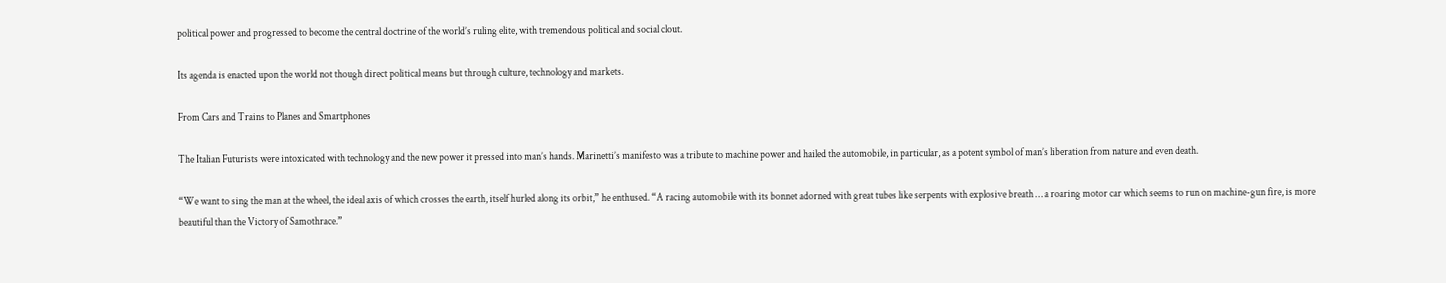political power and progressed to become the central doctrine of the world’s ruling elite, with tremendous political and social clout.

Its agenda is enacted upon the world not though direct political means but through culture, technology and markets.

From Cars and Trains to Planes and Smartphones

The Italian Futurists were intoxicated with technology and the new power it pressed into man’s hands. Marinetti’s manifesto was a tribute to machine power and hailed the automobile, in particular, as a potent symbol of man’s liberation from nature and even death.

“We want to sing the man at the wheel, the ideal axis of which crosses the earth, itself hurled along its orbit,” he enthused. “A racing automobile with its bonnet adorned with great tubes like serpents with explosive breath … a roaring motor car which seems to run on machine-gun fire, is more beautiful than the Victory of Samothrace.”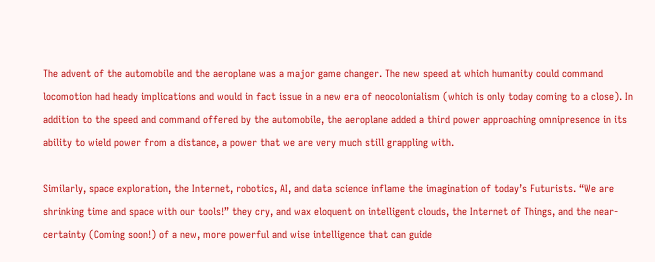The advent of the automobile and the aeroplane was a major game changer. The new speed at which humanity could command locomotion had heady implications and would in fact issue in a new era of neocolonialism (which is only today coming to a close). In addition to the speed and command offered by the automobile, the aeroplane added a third power approaching omnipresence in its ability to wield power from a distance, a power that we are very much still grappling with.

Similarly, space exploration, the Internet, robotics, AI, and data science inflame the imagination of today’s Futurists. “We are shrinking time and space with our tools!” they cry, and wax eloquent on intelligent clouds, the Internet of Things, and the near-certainty (Coming soon!) of a new, more powerful and wise intelligence that can guide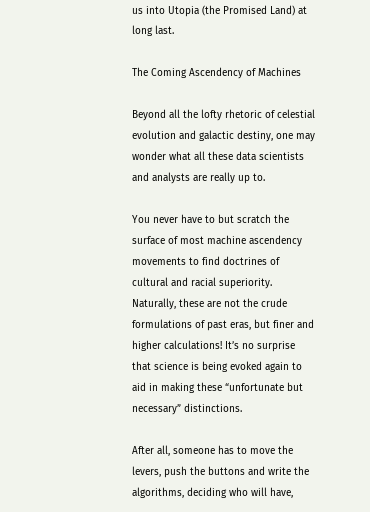us into Utopia (the Promised Land) at long last.

The Coming Ascendency of Machines

Beyond all the lofty rhetoric of celestial evolution and galactic destiny, one may wonder what all these data scientists and analysts are really up to.

You never have to but scratch the surface of most machine ascendency movements to find doctrines of cultural and racial superiority. Naturally, these are not the crude formulations of past eras, but finer and higher calculations! It’s no surprise that science is being evoked again to aid in making these “unfortunate but necessary” distinctions.

After all, someone has to move the levers, push the buttons and write the algorithms, deciding who will have,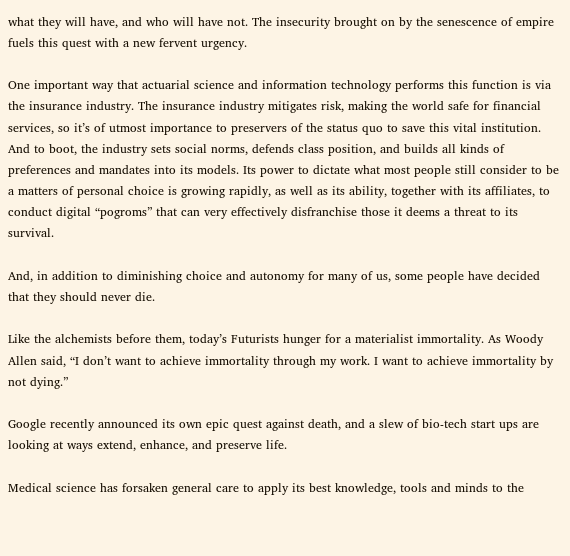what they will have, and who will have not. The insecurity brought on by the senescence of empire fuels this quest with a new fervent urgency.

One important way that actuarial science and information technology performs this function is via the insurance industry. The insurance industry mitigates risk, making the world safe for financial services, so it’s of utmost importance to preservers of the status quo to save this vital institution. And to boot, the industry sets social norms, defends class position, and builds all kinds of preferences and mandates into its models. Its power to dictate what most people still consider to be a matters of personal choice is growing rapidly, as well as its ability, together with its affiliates, to conduct digital “pogroms” that can very effectively disfranchise those it deems a threat to its survival.

And, in addition to diminishing choice and autonomy for many of us, some people have decided that they should never die.

Like the alchemists before them, today’s Futurists hunger for a materialist immortality. As Woody Allen said, “I don’t want to achieve immortality through my work. I want to achieve immortality by not dying.”

Google recently announced its own epic quest against death, and a slew of bio-tech start ups are looking at ways extend, enhance, and preserve life.

Medical science has forsaken general care to apply its best knowledge, tools and minds to the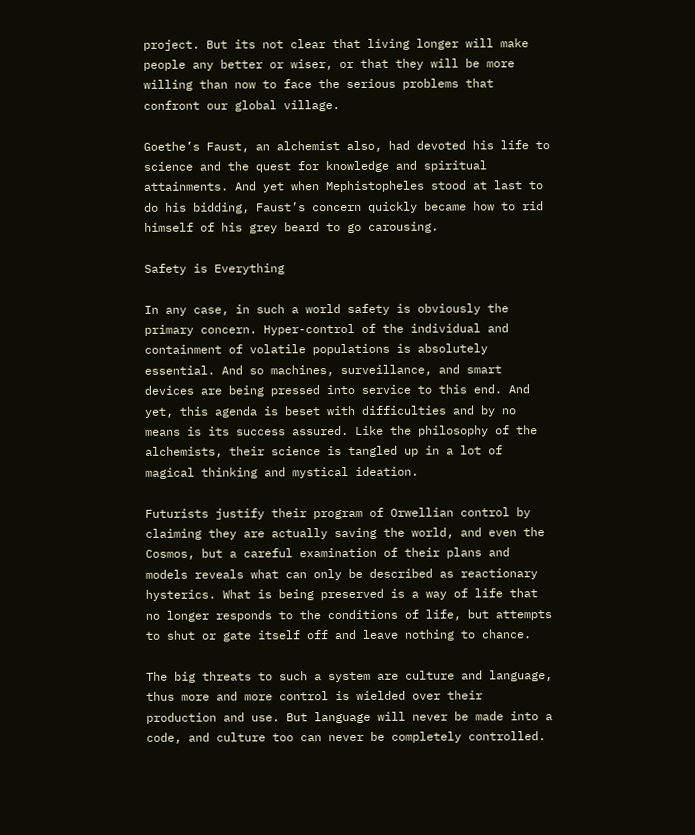project. But its not clear that living longer will make people any better or wiser, or that they will be more willing than now to face the serious problems that confront our global village.

Goethe’s Faust, an alchemist also, had devoted his life to science and the quest for knowledge and spiritual attainments. And yet when Mephistopheles stood at last to do his bidding, Faust’s concern quickly became how to rid himself of his grey beard to go carousing.

Safety is Everything

In any case, in such a world safety is obviously the primary concern. Hyper-control of the individual and containment of volatile populations is absolutely essential. And so machines, surveillance, and smart devices are being pressed into service to this end. And yet, this agenda is beset with difficulties and by no means is its success assured. Like the philosophy of the alchemists, their science is tangled up in a lot of magical thinking and mystical ideation.

Futurists justify their program of Orwellian control by claiming they are actually saving the world, and even the Cosmos, but a careful examination of their plans and models reveals what can only be described as reactionary hysterics. What is being preserved is a way of life that no longer responds to the conditions of life, but attempts to shut or gate itself off and leave nothing to chance.

The big threats to such a system are culture and language, thus more and more control is wielded over their production and use. But language will never be made into a code, and culture too can never be completely controlled.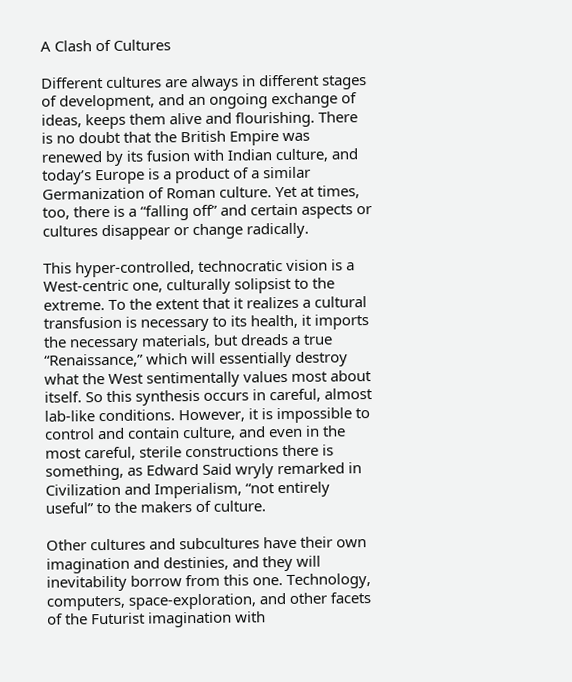A Clash of Cultures

Different cultures are always in different stages of development, and an ongoing exchange of ideas, keeps them alive and flourishing. There is no doubt that the British Empire was renewed by its fusion with Indian culture, and today’s Europe is a product of a similar Germanization of Roman culture. Yet at times, too, there is a “falling off” and certain aspects or cultures disappear or change radically.

This hyper-controlled, technocratic vision is a West-centric one, culturally solipsist to the extreme. To the extent that it realizes a cultural transfusion is necessary to its health, it imports the necessary materials, but dreads a true “Renaissance,” which will essentially destroy what the West sentimentally values most about itself. So this synthesis occurs in careful, almost lab-like conditions. However, it is impossible to control and contain culture, and even in the most careful, sterile constructions there is something, as Edward Said wryly remarked in Civilization and Imperialism, “not entirely useful” to the makers of culture.

Other cultures and subcultures have their own imagination and destinies, and they will inevitability borrow from this one. Technology, computers, space-exploration, and other facets of the Futurist imagination with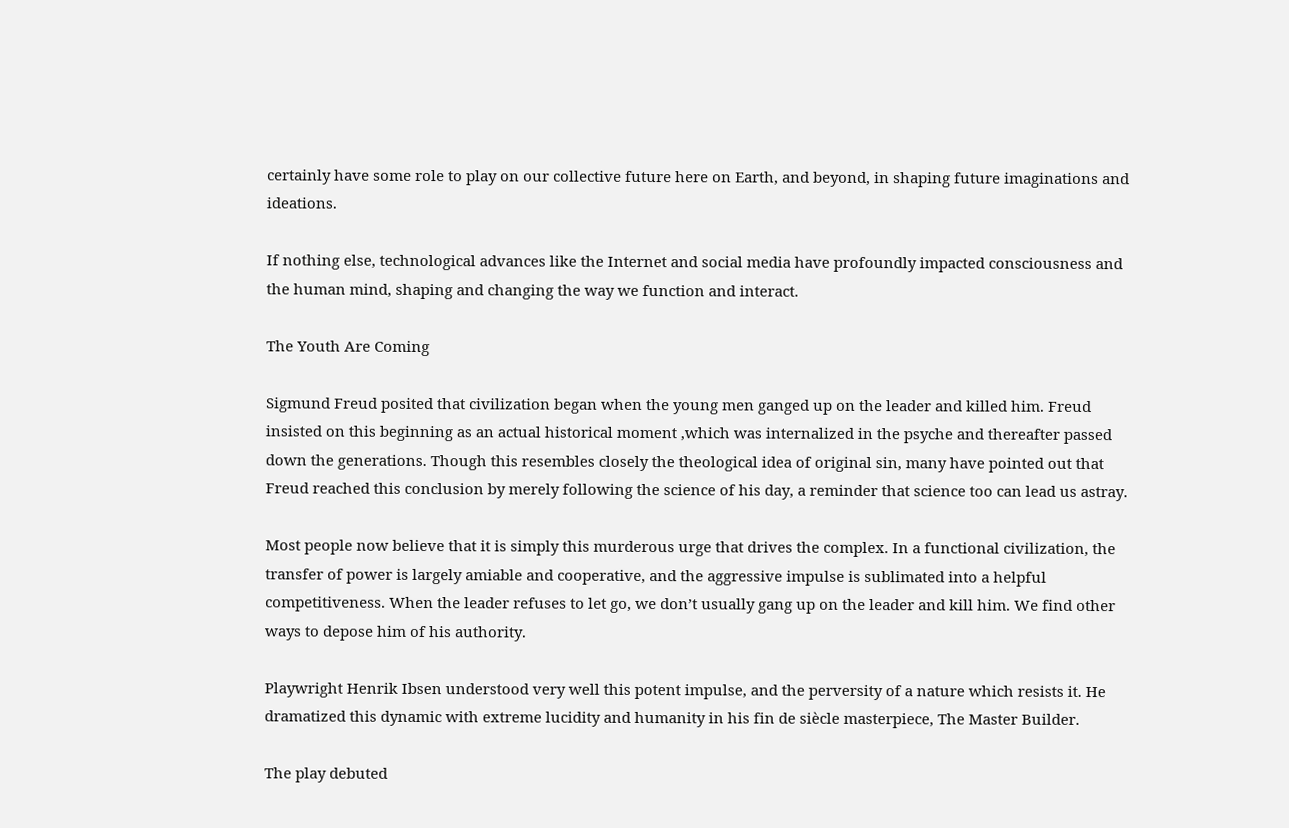certainly have some role to play on our collective future here on Earth, and beyond, in shaping future imaginations and ideations.

If nothing else, technological advances like the Internet and social media have profoundly impacted consciousness and the human mind, shaping and changing the way we function and interact.

The Youth Are Coming

Sigmund Freud posited that civilization began when the young men ganged up on the leader and killed him. Freud insisted on this beginning as an actual historical moment ,which was internalized in the psyche and thereafter passed down the generations. Though this resembles closely the theological idea of original sin, many have pointed out that Freud reached this conclusion by merely following the science of his day, a reminder that science too can lead us astray.

Most people now believe that it is simply this murderous urge that drives the complex. In a functional civilization, the transfer of power is largely amiable and cooperative, and the aggressive impulse is sublimated into a helpful competitiveness. When the leader refuses to let go, we don’t usually gang up on the leader and kill him. We find other ways to depose him of his authority.

Playwright Henrik Ibsen understood very well this potent impulse, and the perversity of a nature which resists it. He dramatized this dynamic with extreme lucidity and humanity in his fin de siècle masterpiece, The Master Builder.

The play debuted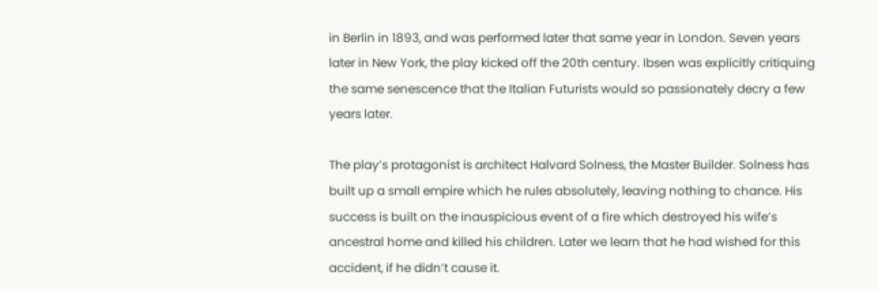in Berlin in 1893, and was performed later that same year in London. Seven years later in New York, the play kicked off the 20th century. Ibsen was explicitly critiquing the same senescence that the Italian Futurists would so passionately decry a few years later.

The play’s protagonist is architect Halvard Solness, the Master Builder. Solness has built up a small empire which he rules absolutely, leaving nothing to chance. His success is built on the inauspicious event of a fire which destroyed his wife’s ancestral home and killed his children. Later we learn that he had wished for this accident, if he didn’t cause it.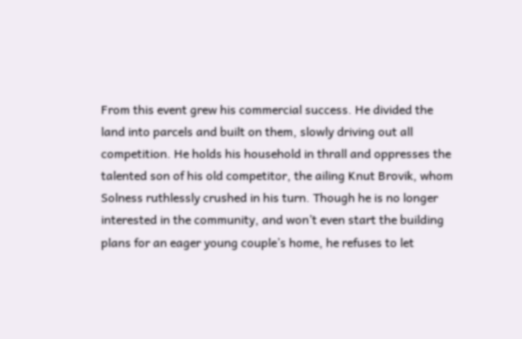From this event grew his commercial success. He divided the land into parcels and built on them, slowly driving out all competition. He holds his household in thrall and oppresses the talented son of his old competitor, the ailing Knut Brovik, whom Solness ruthlessly crushed in his turn. Though he is no longer interested in the community, and won’t even start the building plans for an eager young couple’s home, he refuses to let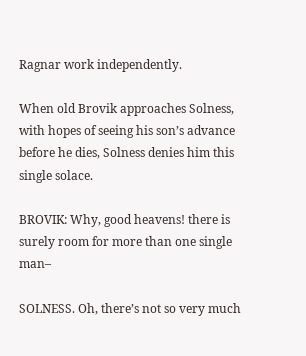Ragnar work independently.

When old Brovik approaches Solness, with hopes of seeing his son’s advance before he dies, Solness denies him this single solace.

BROVIK: Why, good heavens! there is surely room for more than one single man–

SOLNESS. Oh, there’s not so very much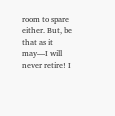room to spare either. But, be that as it may—I will never retire! I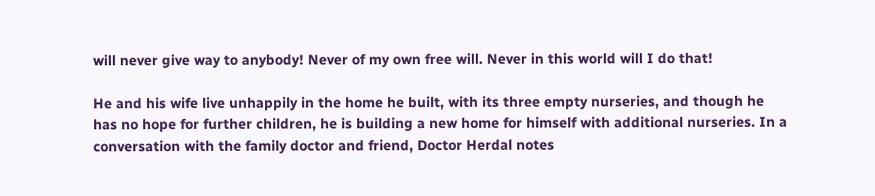will never give way to anybody! Never of my own free will. Never in this world will I do that!

He and his wife live unhappily in the home he built, with its three empty nurseries, and though he has no hope for further children, he is building a new home for himself with additional nurseries. In a conversation with the family doctor and friend, Doctor Herdal notes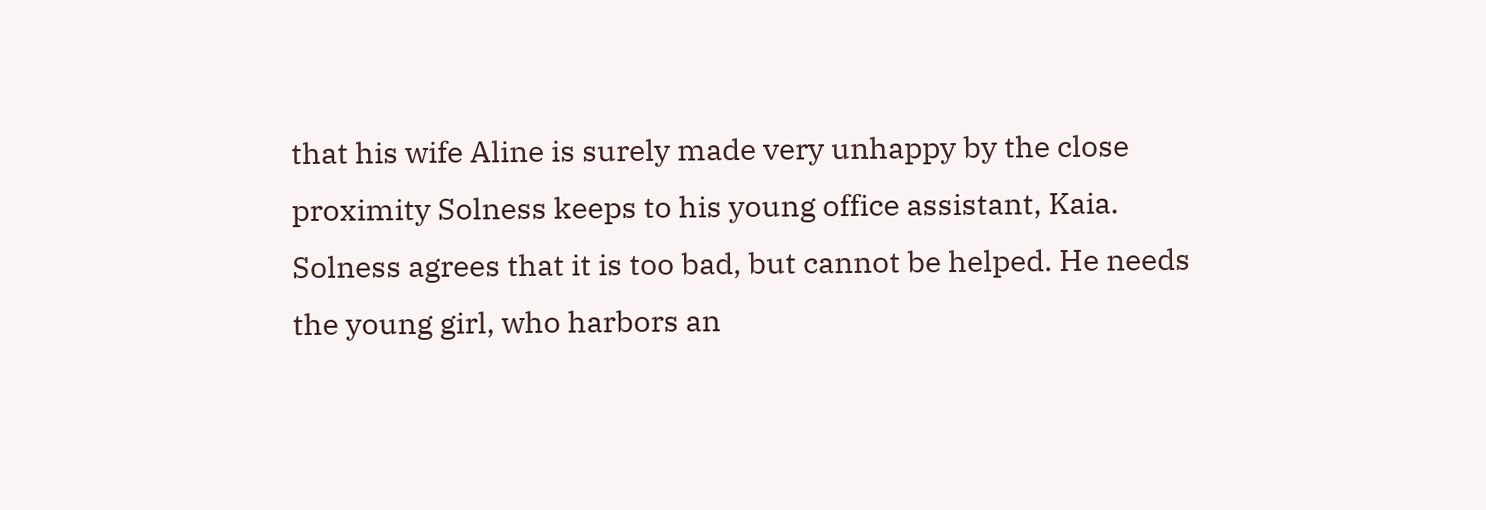that his wife Aline is surely made very unhappy by the close proximity Solness keeps to his young office assistant, Kaia. Solness agrees that it is too bad, but cannot be helped. He needs the young girl, who harbors an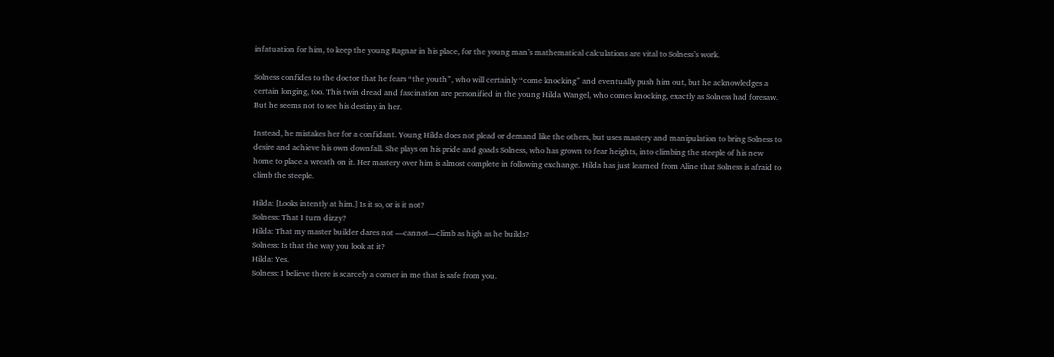infatuation for him, to keep the young Ragnar in his place, for the young man’s mathematical calculations are vital to Solness’s work.

Solness confides to the doctor that he fears “the youth”, who will certainly “come knocking” and eventually push him out, but he acknowledges a certain longing, too. This twin dread and fascination are personified in the young Hilda Wangel, who comes knocking, exactly as Solness had foresaw. But he seems not to see his destiny in her.

Instead, he mistakes her for a confidant. Young Hilda does not plead or demand like the others, but uses mastery and manipulation to bring Solness to desire and achieve his own downfall. She plays on his pride and goads Solness, who has grown to fear heights, into climbing the steeple of his new home to place a wreath on it. Her mastery over him is almost complete in following exchange. Hilda has just learned from Aline that Solness is afraid to climb the steeple.

Hilda: [Looks intently at him.] Is it so, or is it not?
Solness: That I turn dizzy?
Hilda: That my master builder dares not —cannot—climb as high as he builds?
Solness: Is that the way you look at it?
Hilda: Yes.
Solness: I believe there is scarcely a corner in me that is safe from you.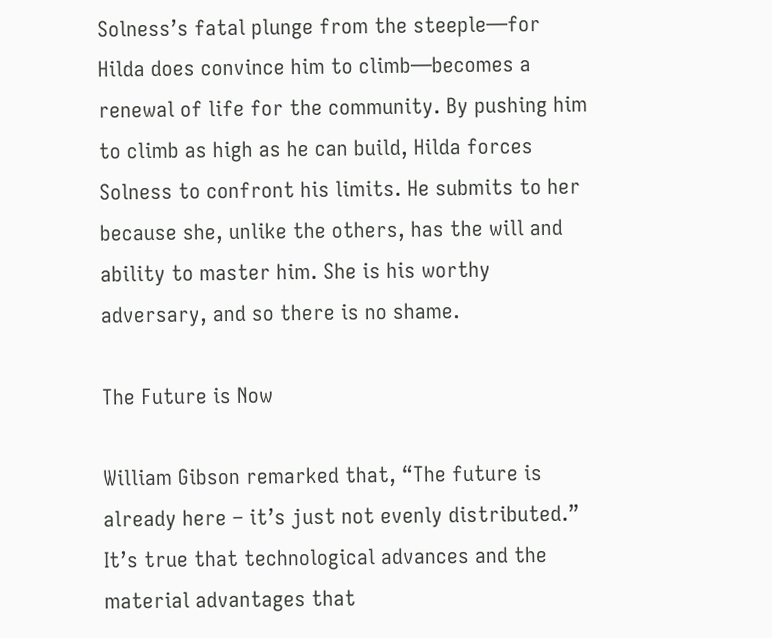Solness’s fatal plunge from the steeple—for Hilda does convince him to climb—becomes a renewal of life for the community. By pushing him to climb as high as he can build, Hilda forces Solness to confront his limits. He submits to her because she, unlike the others, has the will and ability to master him. She is his worthy adversary, and so there is no shame.

The Future is Now

William Gibson remarked that, “The future is already here – it’s just not evenly distributed.” It’s true that technological advances and the material advantages that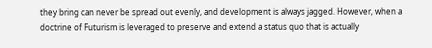they bring can never be spread out evenly, and development is always jagged. However, when a doctrine of Futurism is leveraged to preserve and extend a status quo that is actually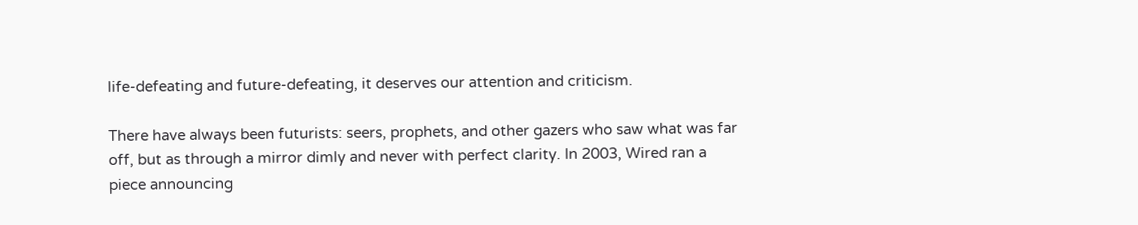life-defeating and future-defeating, it deserves our attention and criticism.

There have always been futurists: seers, prophets, and other gazers who saw what was far off, but as through a mirror dimly and never with perfect clarity. In 2003, Wired ran a piece announcing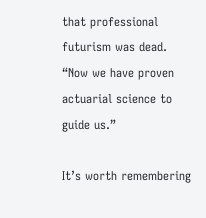that professional futurism was dead. “Now we have proven actuarial science to guide us.”

It’s worth remembering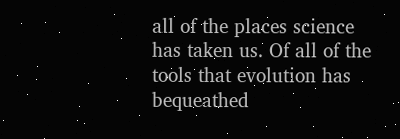all of the places science has taken us. Of all of the tools that evolution has bequeathed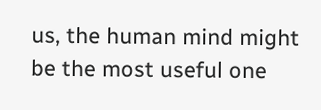us, the human mind might be the most useful one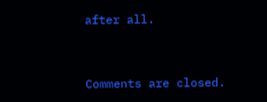after all.


Comments are closed.